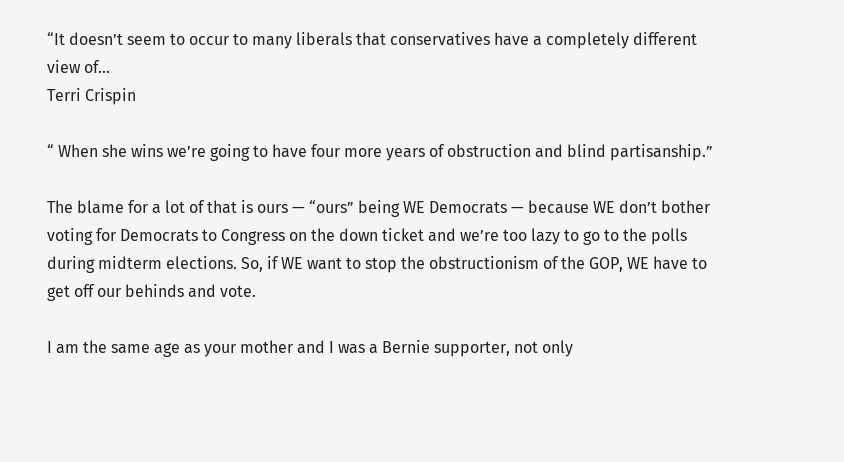“It doesn’t seem to occur to many liberals that conservatives have a completely different view of…
Terri Crispin

“ When she wins we’re going to have four more years of obstruction and blind partisanship.”

The blame for a lot of that is ours — “ours” being WE Democrats — because WE don’t bother voting for Democrats to Congress on the down ticket and we’re too lazy to go to the polls during midterm elections. So, if WE want to stop the obstructionism of the GOP, WE have to get off our behinds and vote.

I am the same age as your mother and I was a Bernie supporter, not only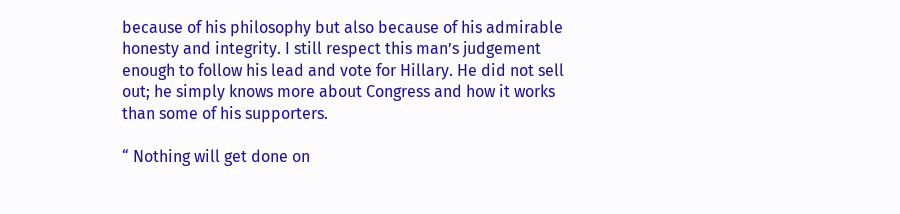because of his philosophy but also because of his admirable honesty and integrity. I still respect this man’s judgement enough to follow his lead and vote for Hillary. He did not sell out; he simply knows more about Congress and how it works than some of his supporters.

“ Nothing will get done on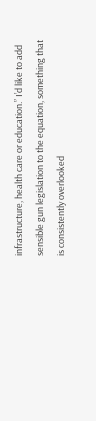infrastructure, health care or education.” I’d like to add sensible gun legislation to the equation, something that is consistently overlooked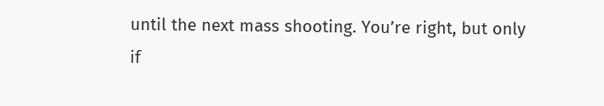until the next mass shooting. You’re right, but only if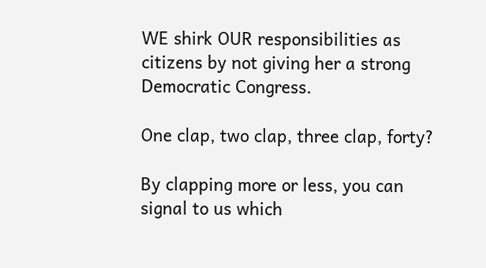WE shirk OUR responsibilities as citizens by not giving her a strong Democratic Congress.

One clap, two clap, three clap, forty?

By clapping more or less, you can signal to us which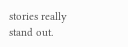stories really stand out.